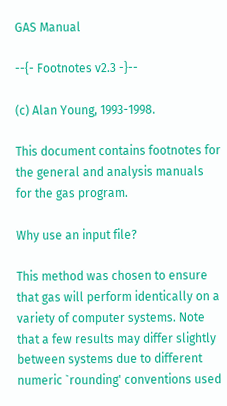GAS Manual

--{- Footnotes v2.3 -}--

(c) Alan Young, 1993-1998.

This document contains footnotes for the general and analysis manuals for the gas program.

Why use an input file?

This method was chosen to ensure that gas will perform identically on a variety of computer systems. Note that a few results may differ slightly between systems due to different numeric `rounding' conventions used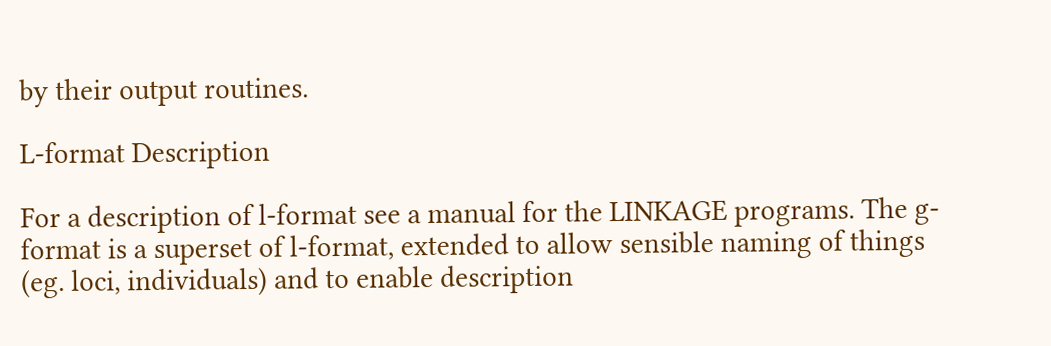by their output routines.

L-format Description

For a description of l-format see a manual for the LINKAGE programs. The g-format is a superset of l-format, extended to allow sensible naming of things (eg. loci, individuals) and to enable description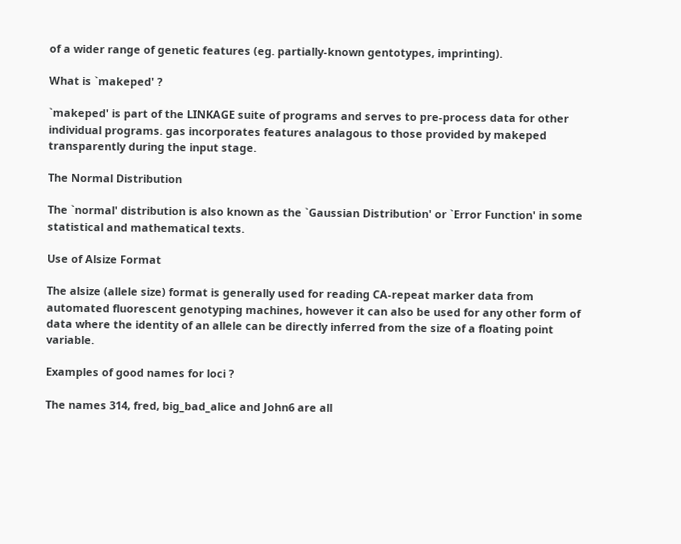of a wider range of genetic features (eg. partially-known gentotypes, imprinting).

What is `makeped' ?

`makeped' is part of the LINKAGE suite of programs and serves to pre-process data for other individual programs. gas incorporates features analagous to those provided by makeped transparently during the input stage.

The Normal Distribution

The `normal' distribution is also known as the `Gaussian Distribution' or `Error Function' in some statistical and mathematical texts.

Use of Alsize Format

The alsize (allele size) format is generally used for reading CA-repeat marker data from automated fluorescent genotyping machines, however it can also be used for any other form of data where the identity of an allele can be directly inferred from the size of a floating point variable.

Examples of good names for loci ?

The names 314, fred, big_bad_alice and John6 are all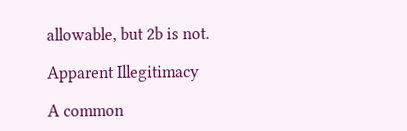allowable, but 2b is not.

Apparent Illegitimacy

A common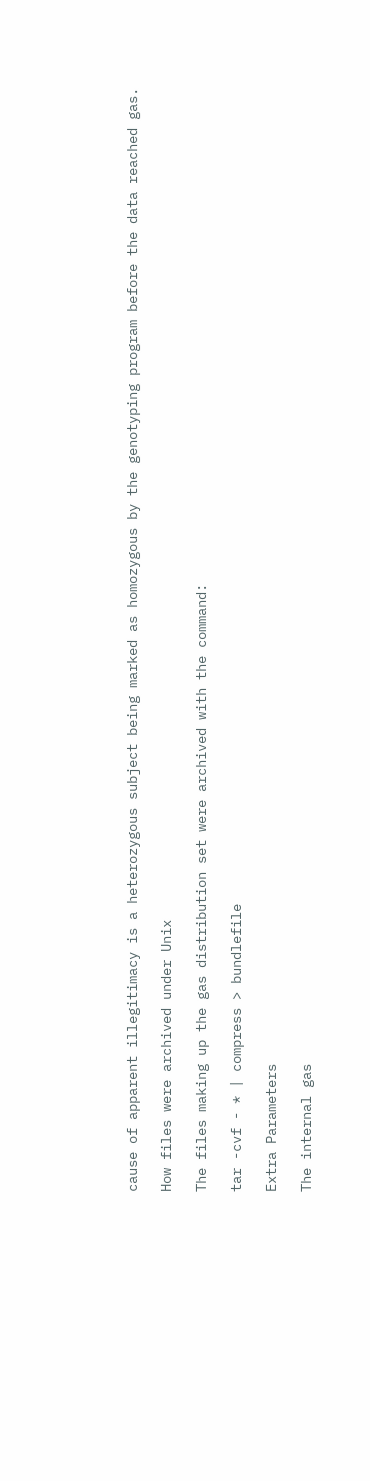cause of apparent illegitimacy is a heterozygous subject being marked as homozygous by the genotyping program before the data reached gas.

How files were archived under Unix

The files making up the gas distribution set were archived with the command:

tar -cvf - * | compress > bundlefile

Extra Parameters

The internal gas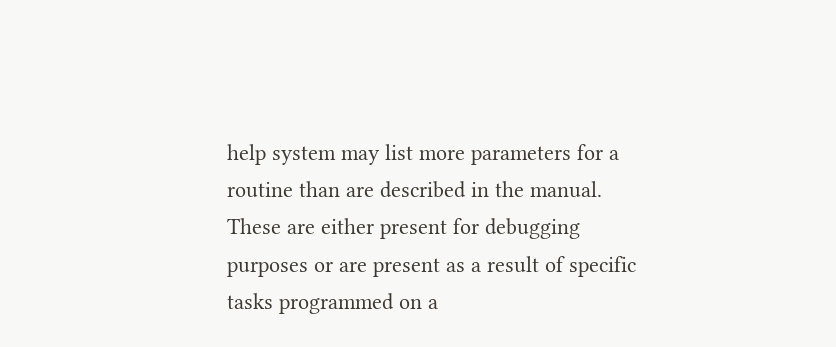help system may list more parameters for a routine than are described in the manual. These are either present for debugging purposes or are present as a result of specific tasks programmed on a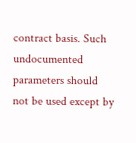contract basis. Such undocumented parameters should not be used except by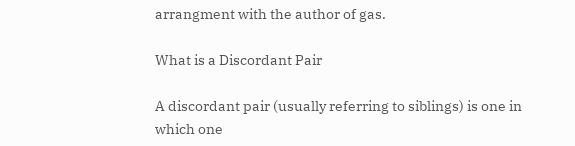arrangment with the author of gas.

What is a Discordant Pair

A discordant pair (usually referring to siblings) is one in which one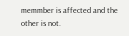memmber is affected and the other is not.